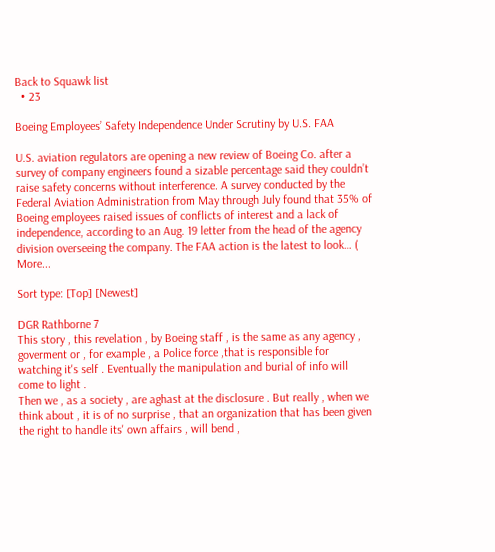Back to Squawk list
  • 23

Boeing Employees’ Safety Independence Under Scrutiny by U.S. FAA

U.S. aviation regulators are opening a new review of Boeing Co. after a survey of company engineers found a sizable percentage said they couldn’t raise safety concerns without interference. A survey conducted by the Federal Aviation Administration from May through July found that 35% of Boeing employees raised issues of conflicts of interest and a lack of independence, according to an Aug. 19 letter from the head of the agency division overseeing the company. The FAA action is the latest to look… ( More...

Sort type: [Top] [Newest]

DGR Rathborne 7
This story , this revelation , by Boeing staff , is the same as any agency , goverment or , for example , a Police force ,that is responsible for watching it's self . Eventually the manipulation and burial of info will come to light .
Then we , as a society , are aghast at the disclosure . But really , when we think about , it is of no surprise , that an organization that has been given the right to handle its' own affairs , will bend ,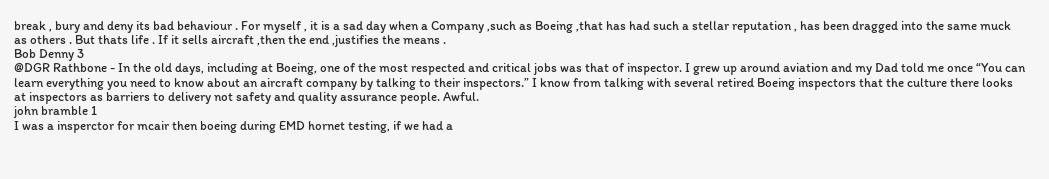break , bury and deny its bad behaviour . For myself , it is a sad day when a Company ,such as Boeing ,that has had such a stellar reputation , has been dragged into the same muck as others . But thats life . If it sells aircraft ,then the end ,justifies the means .
Bob Denny 3
@DGR Rathbone - In the old days, including at Boeing, one of the most respected and critical jobs was that of inspector. I grew up around aviation and my Dad told me once “You can learn everything you need to know about an aircraft company by talking to their inspectors.” I know from talking with several retired Boeing inspectors that the culture there looks at inspectors as barriers to delivery not safety and quality assurance people. Awful.
john bramble 1
I was a insperctor for mcair then boeing during EMD hornet testing, if we had a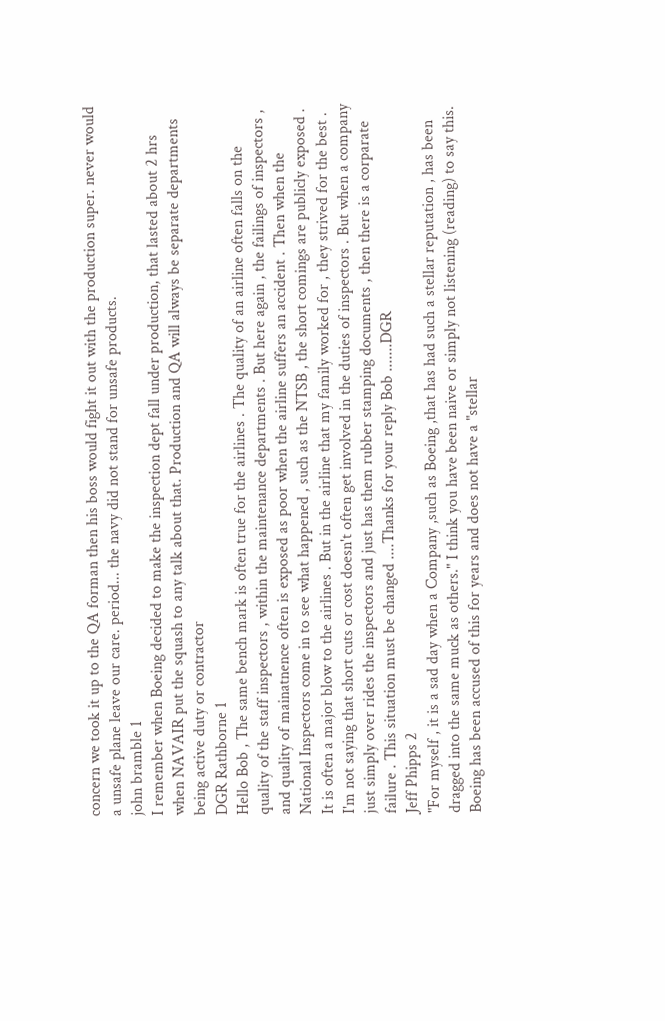concern we took it up to the QA forman then his boss would fight it out with the production super. never would a unsafe plane leave our care. period... the navy did not stand for unsafe products.
john bramble 1
I remember when Boeing decided to make the inspection dept fall under production, that lasted about 2 hrs when NAVAIR put the squash to any talk about that. Production and QA will always be separate departments being active duty or contractor
DGR Rathborne 1
Hello Bob , The same bench mark is often true for the airlines . The quality of an airline often falls on the quality of the staff inspectors , within the maintenance departments . But here again , the failings of inspectors , and quality of mainatnence often is exposed as poor when the airline suffers an accident . Then when the National Inspectors come in to see what happened , such as the NTSB , the short comings are publicly exposed . It is often a major blow to the airlines . But in the airline that my family worked for , they strived for the best . I'm not saying that short cuts or cost doesn't often get involved in the duties of inspectors . But when a company just simply over rides the inspectors and just has them rubber stamping documents , then there is a corparate failure . This situation must be changed ....Thanks for your reply Bob .......DGR
Jeff Phipps 2
"For myself , it is a sad day when a Company ,such as Boeing ,that has had such a stellar reputation , has been dragged into the same muck as others." I think you have been naive or simply not listening (reading) to say this. Boeing has been accused of this for years and does not have a "stellar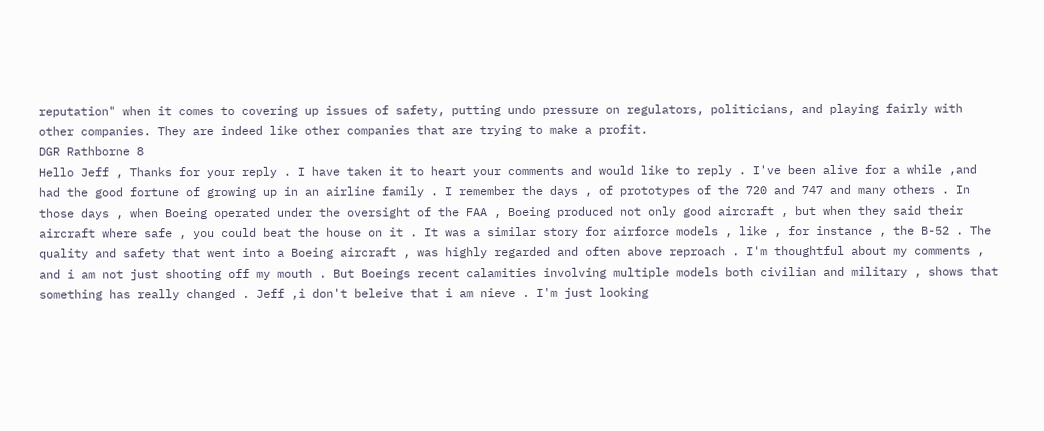reputation" when it comes to covering up issues of safety, putting undo pressure on regulators, politicians, and playing fairly with other companies. They are indeed like other companies that are trying to make a profit.
DGR Rathborne 8
Hello Jeff , Thanks for your reply . I have taken it to heart your comments and would like to reply . I've been alive for a while ,and had the good fortune of growing up in an airline family . I remember the days , of prototypes of the 720 and 747 and many others . In those days , when Boeing operated under the oversight of the FAA , Boeing produced not only good aircraft , but when they said their aircraft where safe , you could beat the house on it . It was a similar story for airforce models , like , for instance , the B-52 . The quality and safety that went into a Boeing aircraft , was highly regarded and often above reproach . I'm thoughtful about my comments , and i am not just shooting off my mouth . But Boeings recent calamities involving multiple models both civilian and military , shows that something has really changed . Jeff ,i don't beleive that i am nieve . I'm just looking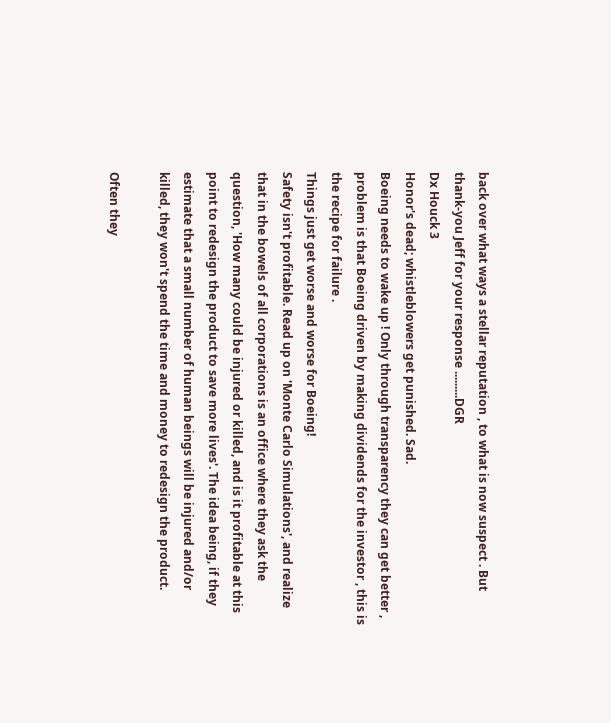back over what ways a stellar reputation , to what is now suspect . But thank-you Jeff for your response .........DGR
Dx Houck 3
Honor's dead; whistleblowers get punished. Sad.
Boeing needs to wake up ! Only through transparency they can get better , problem is that Boeing driven by making dividends for the investor , this is the recipe for failure .
Things just get worse and worse for Boeing!
Safety isn't profitable. Read up on 'Monte Carlo Simulations', and realize that in the bowels of all corporations is an office where they ask the question, 'How many could be injured or killed, and is it profitable at this point to redesign the product to save more lives'. The idea being, if they estimate that a small number of human beings will be injured and/or killed, they won't spend the time and money to redesign the product.

Often they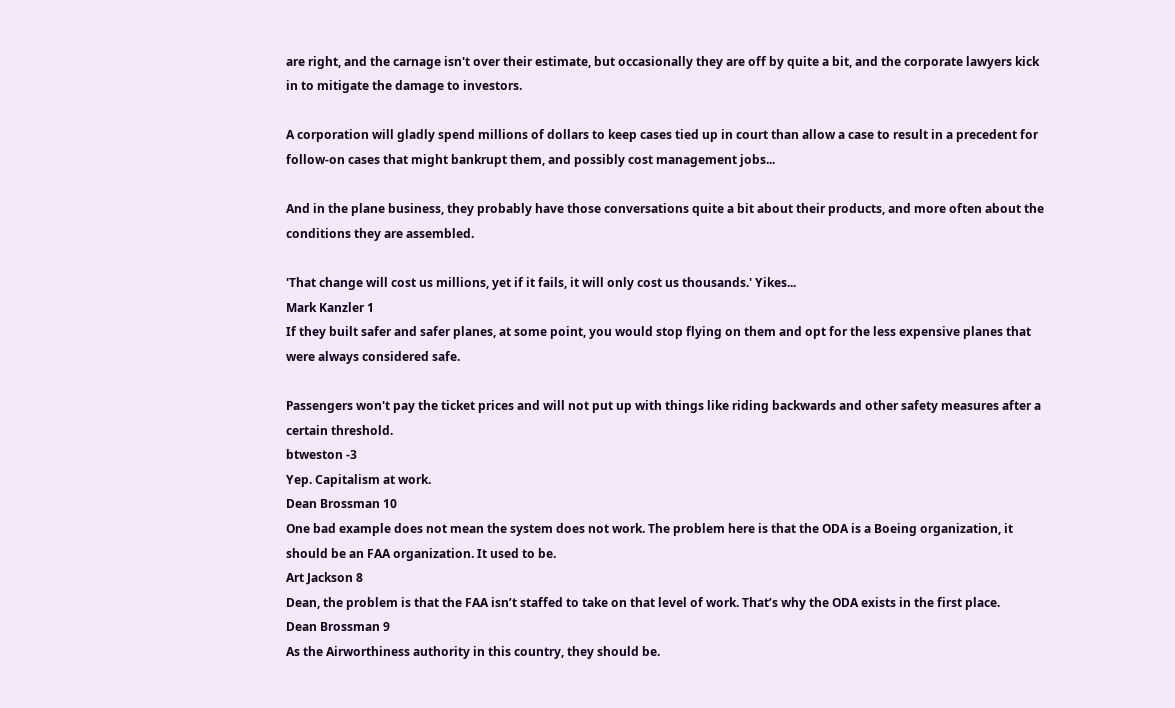are right, and the carnage isn't over their estimate, but occasionally they are off by quite a bit, and the corporate lawyers kick in to mitigate the damage to investors.

A corporation will gladly spend millions of dollars to keep cases tied up in court than allow a case to result in a precedent for follow-on cases that might bankrupt them, and possibly cost management jobs...

And in the plane business, they probably have those conversations quite a bit about their products, and more often about the conditions they are assembled.

'That change will cost us millions, yet if it fails, it will only cost us thousands.' Yikes...
Mark Kanzler 1
If they built safer and safer planes, at some point, you would stop flying on them and opt for the less expensive planes that were always considered safe.

Passengers won't pay the ticket prices and will not put up with things like riding backwards and other safety measures after a certain threshold.
btweston -3
Yep. Capitalism at work.
Dean Brossman 10
One bad example does not mean the system does not work. The problem here is that the ODA is a Boeing organization, it should be an FAA organization. It used to be.
Art Jackson 8
Dean, the problem is that the FAA isn’t staffed to take on that level of work. That’s why the ODA exists in the first place.
Dean Brossman 9
As the Airworthiness authority in this country, they should be.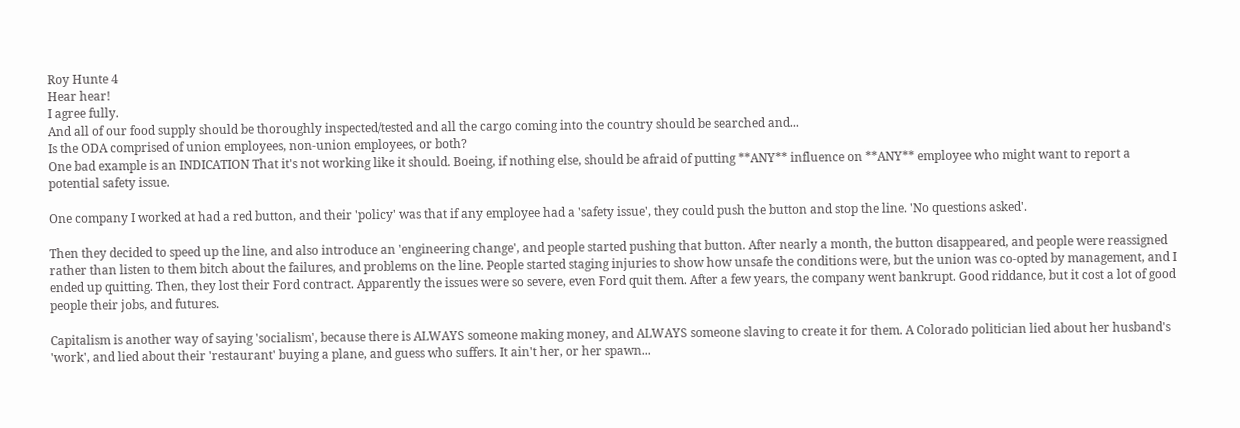Roy Hunte 4
Hear hear!
I agree fully.
And all of our food supply should be thoroughly inspected/tested and all the cargo coming into the country should be searched and...
Is the ODA comprised of union employees, non-union employees, or both?
One bad example is an INDICATION That it's not working like it should. Boeing, if nothing else, should be afraid of putting **ANY** influence on **ANY** employee who might want to report a potential safety issue.

One company I worked at had a red button, and their 'policy' was that if any employee had a 'safety issue', they could push the button and stop the line. 'No questions asked'.

Then they decided to speed up the line, and also introduce an 'engineering change', and people started pushing that button. After nearly a month, the button disappeared, and people were reassigned rather than listen to them bitch about the failures, and problems on the line. People started staging injuries to show how unsafe the conditions were, but the union was co-opted by management, and I ended up quitting. Then, they lost their Ford contract. Apparently the issues were so severe, even Ford quit them. After a few years, the company went bankrupt. Good riddance, but it cost a lot of good people their jobs, and futures.

Capitalism is another way of saying 'socialism', because there is ALWAYS someone making money, and ALWAYS someone slaving to create it for them. A Colorado politician lied about her husband's 'work', and lied about their 'restaurant' buying a plane, and guess who suffers. It ain't her, or her spawn...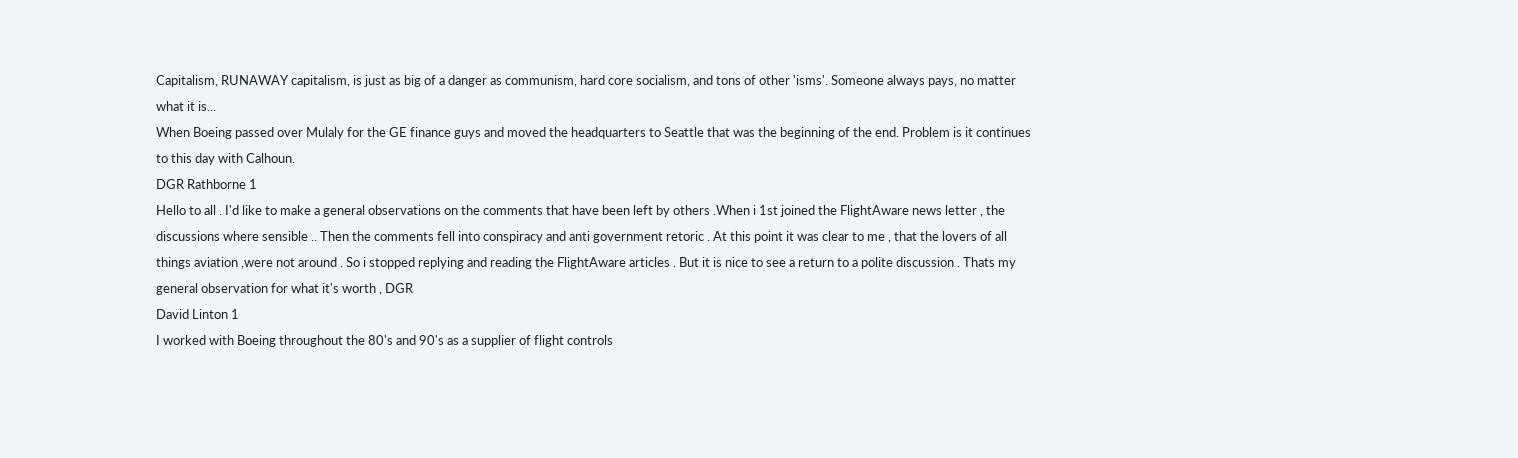Capitalism, RUNAWAY capitalism, is just as big of a danger as communism, hard core socialism, and tons of other 'isms'. Someone always pays, no matter what it is...
When Boeing passed over Mulaly for the GE finance guys and moved the headquarters to Seattle that was the beginning of the end. Problem is it continues to this day with Calhoun.
DGR Rathborne 1
Hello to all . I'd like to make a general observations on the comments that have been left by others .When i 1st joined the FlightAware news letter , the discussions where sensible .. Then the comments fell into conspiracy and anti government retoric . At this point it was clear to me , that the lovers of all things aviation ,were not around . So i stopped replying and reading the FlightAware articles . But it is nice to see a return to a polite discussion . Thats my general observation for what it's worth , DGR
David Linton 1
I worked with Boeing throughout the 80's and 90's as a supplier of flight controls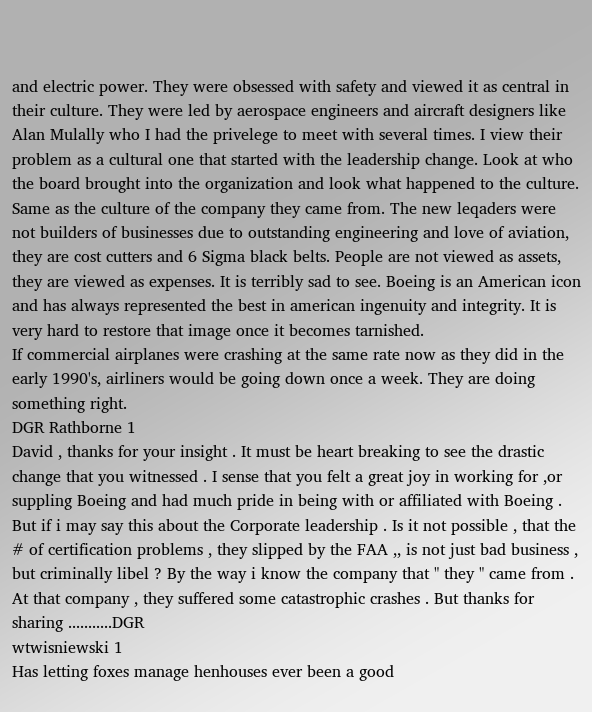and electric power. They were obsessed with safety and viewed it as central in their culture. They were led by aerospace engineers and aircraft designers like Alan Mulally who I had the privelege to meet with several times. I view their problem as a cultural one that started with the leadership change. Look at who the board brought into the organization and look what happened to the culture. Same as the culture of the company they came from. The new leqaders were not builders of businesses due to outstanding engineering and love of aviation, they are cost cutters and 6 Sigma black belts. People are not viewed as assets, they are viewed as expenses. It is terribly sad to see. Boeing is an American icon and has always represented the best in american ingenuity and integrity. It is very hard to restore that image once it becomes tarnished.
If commercial airplanes were crashing at the same rate now as they did in the early 1990's, airliners would be going down once a week. They are doing something right.
DGR Rathborne 1
David , thanks for your insight . It must be heart breaking to see the drastic change that you witnessed . I sense that you felt a great joy in working for ,or suppling Boeing and had much pride in being with or affiliated with Boeing . But if i may say this about the Corporate leadership . Is it not possible , that the # of certification problems , they slipped by the FAA ,, is not just bad business , but criminally libel ? By the way i know the company that " they " came from . At that company , they suffered some catastrophic crashes . But thanks for sharing ...........DGR
wtwisniewski 1
Has letting foxes manage henhouses ever been a good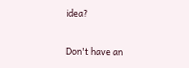idea?


Don't have an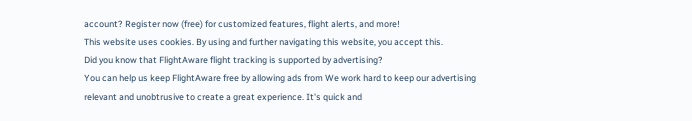account? Register now (free) for customized features, flight alerts, and more!
This website uses cookies. By using and further navigating this website, you accept this.
Did you know that FlightAware flight tracking is supported by advertising?
You can help us keep FlightAware free by allowing ads from We work hard to keep our advertising relevant and unobtrusive to create a great experience. It's quick and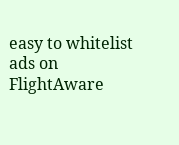easy to whitelist ads on FlightAware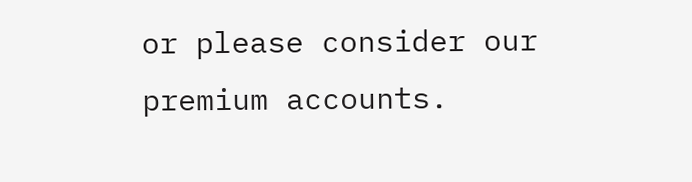or please consider our premium accounts.